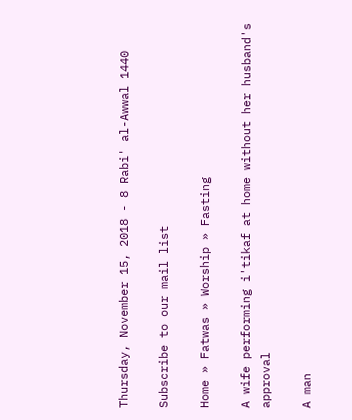Thursday, November 15, 2018 - 8 Rabi' al-Awwal 1440

Subscribe to our mail list

Home » Fatwas » Worship » Fasting

A wife performing i'tikaf at home without her husband's approval

A man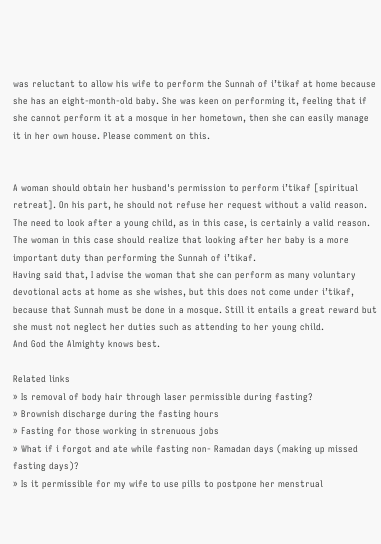was reluctant to allow his wife to perform the Sunnah of i’tikaf at home because she has an eight-month-old baby. She was keen on performing it, feeling that if she cannot perform it at a mosque in her hometown, then she can easily manage it in her own house. Please comment on this.


A woman should obtain her husband's permission to perform i’tikaf [spiritual retreat]. On his part, he should not refuse her request without a valid reason. The need to look after a young child, as in this case, is certainly a valid reason. The woman in this case should realize that looking after her baby is a more important duty than performing the Sunnah of i’tikaf.
Having said that, I advise the woman that she can perform as many voluntary devotional acts at home as she wishes, but this does not come under i’tikaf, because that Sunnah must be done in a mosque. Still it entails a great reward but she must not neglect her duties such as attending to her young child.
And God the Almighty knows best.

Related links
» Is removal of body hair through laser permissible during fasting?
» Brownish discharge during the fasting hours
» Fasting for those working in strenuous jobs
» What if i forgot and ate while fasting non- Ramadan days (making up missed fasting days)?
» Is it permissible for my wife to use pills to postpone her menstrual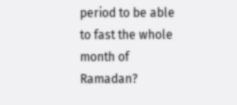period to be able to fast the whole month of Ramadan?